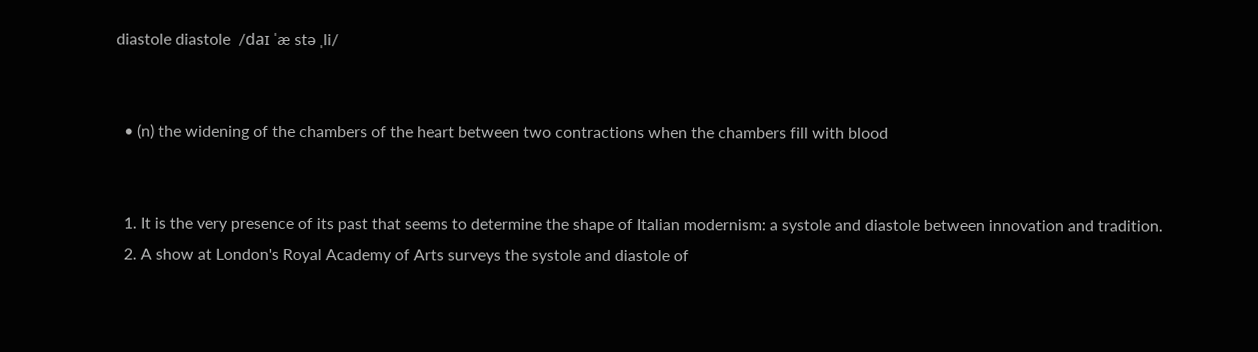diastole diastole  /daɪ ˈæ stə ˌli/


  • (n) the widening of the chambers of the heart between two contractions when the chambers fill with blood


  1. It is the very presence of its past that seems to determine the shape of Italian modernism: a systole and diastole between innovation and tradition.
  2. A show at London's Royal Academy of Arts surveys the systole and diastole of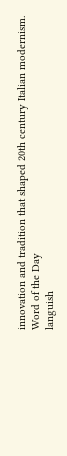innovation and tradition that shaped 20th century Italian modernism.
Word of the Day
languish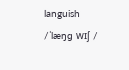languish
/ˈlæŋɡ wɪʃ /